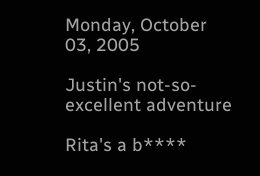Monday, October 03, 2005

Justin's not-so-excellent adventure

Rita's a b****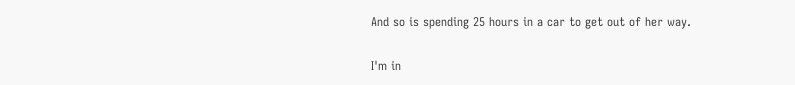And so is spending 25 hours in a car to get out of her way.

I'm in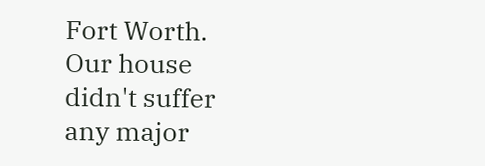Fort Worth. Our house didn't suffer any major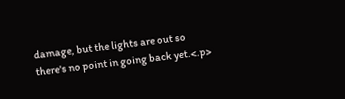damage, but the lights are out so there's no point in going back yet.<.p>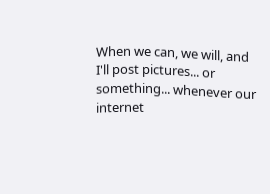When we can, we will, and I'll post pictures... or something... whenever our internet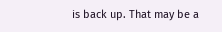is back up. That may be a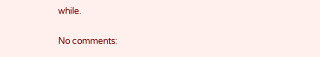while.

No comments: